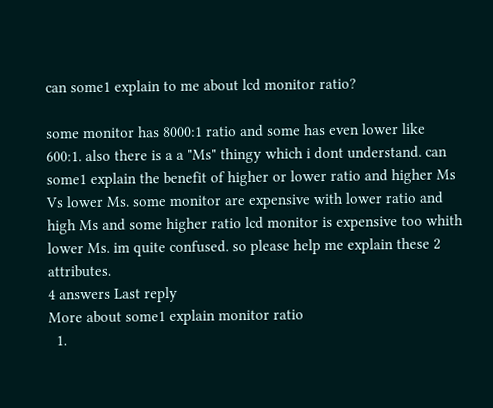can some1 explain to me about lcd monitor ratio?

some monitor has 8000:1 ratio and some has even lower like 600:1. also there is a a "Ms" thingy which i dont understand. can some1 explain the benefit of higher or lower ratio and higher Ms Vs lower Ms. some monitor are expensive with lower ratio and high Ms and some higher ratio lcd monitor is expensive too whith lower Ms. im quite confused. so please help me explain these 2 attributes.
4 answers Last reply
More about some1 explain monitor ratio
  1.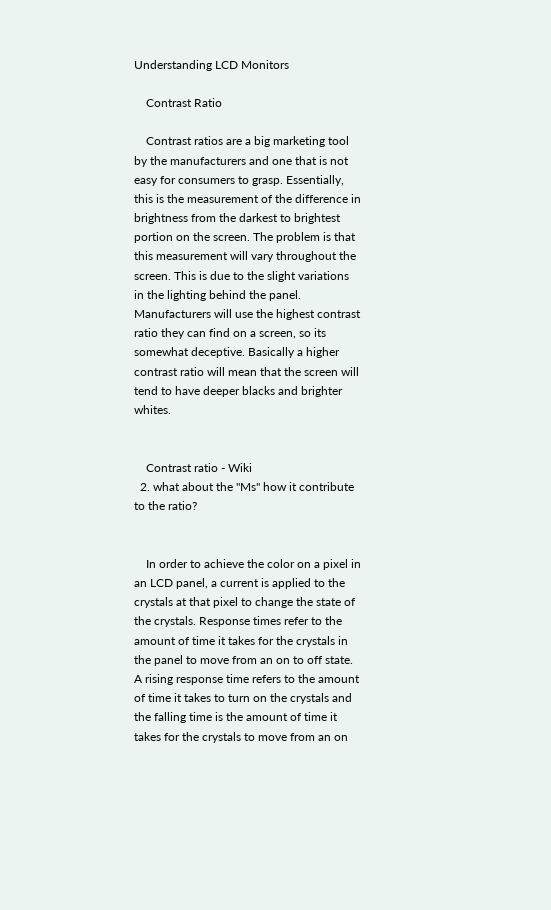Understanding LCD Monitors

    Contrast Ratio

    Contrast ratios are a big marketing tool by the manufacturers and one that is not easy for consumers to grasp. Essentially, this is the measurement of the difference in brightness from the darkest to brightest portion on the screen. The problem is that this measurement will vary throughout the screen. This is due to the slight variations in the lighting behind the panel. Manufacturers will use the highest contrast ratio they can find on a screen, so its somewhat deceptive. Basically a higher contrast ratio will mean that the screen will tend to have deeper blacks and brighter whites.


    Contrast ratio - Wiki
  2. what about the "Ms" how it contribute to the ratio?


    In order to achieve the color on a pixel in an LCD panel, a current is applied to the crystals at that pixel to change the state of the crystals. Response times refer to the amount of time it takes for the crystals in the panel to move from an on to off state. A rising response time refers to the amount of time it takes to turn on the crystals and the falling time is the amount of time it takes for the crystals to move from an on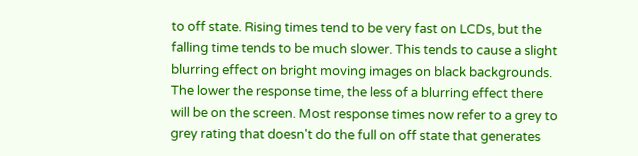to off state. Rising times tend to be very fast on LCDs, but the falling time tends to be much slower. This tends to cause a slight blurring effect on bright moving images on black backgrounds. The lower the response time, the less of a blurring effect there will be on the screen. Most response times now refer to a grey to grey rating that doesn't do the full on off state that generates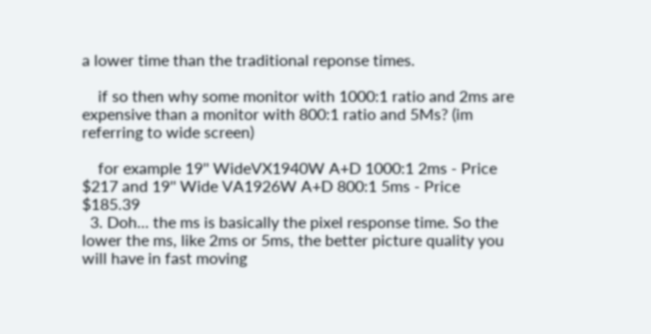a lower time than the traditional reponse times.

    if so then why some monitor with 1000:1 ratio and 2ms are expensive than a monitor with 800:1 ratio and 5Ms? (im referring to wide screen)

    for example 19'' WideVX1940W A+D 1000:1 2ms - Price $217 and 19'' Wide VA1926W A+D 800:1 5ms - Price $185.39
  3. Doh... the ms is basically the pixel response time. So the lower the ms, like 2ms or 5ms, the better picture quality you will have in fast moving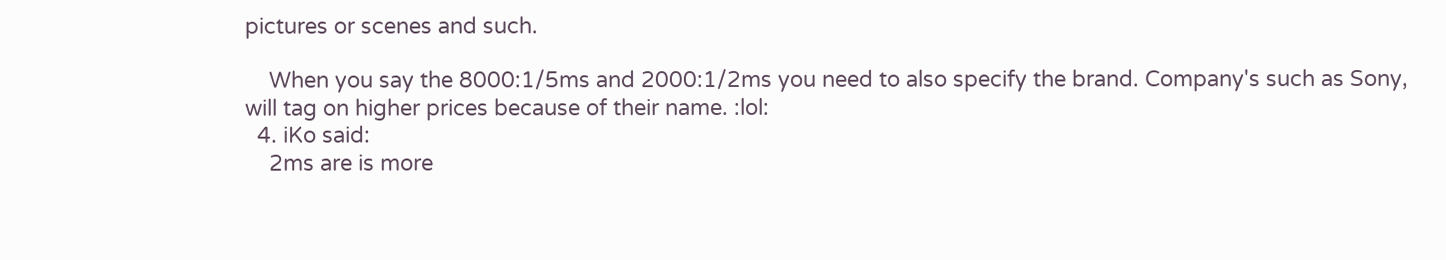pictures or scenes and such.

    When you say the 8000:1/5ms and 2000:1/2ms you need to also specify the brand. Company's such as Sony, will tag on higher prices because of their name. :lol:
  4. iKo said:
    2ms are is more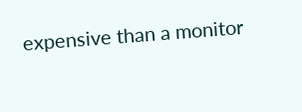expensive than a monitor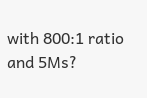with 800:1 ratio and 5Ms?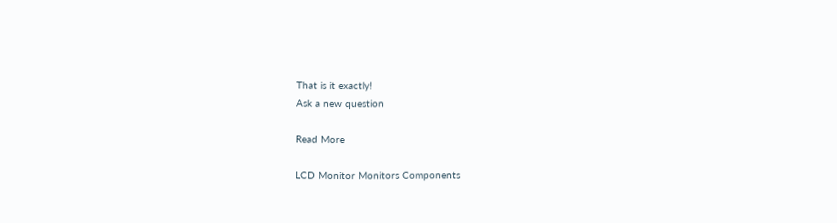That is it exactly!
Ask a new question

Read More

LCD Monitor Monitors Components